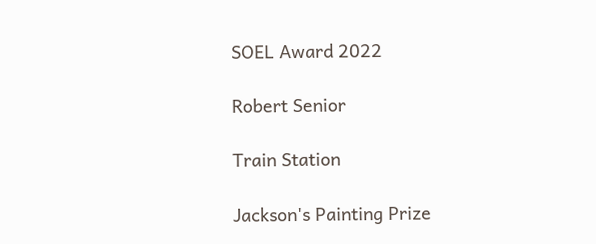SOEL Award 2022

Robert Senior

Train Station

Jackson's Painting Prize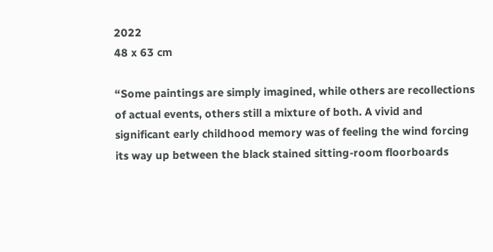2022
48 x 63 cm

“Some paintings are simply imagined, while others are recollections of actual events, others still a mixture of both. A vivid and significant early childhood memory was of feeling the wind forcing its way up between the black stained sitting-room floorboards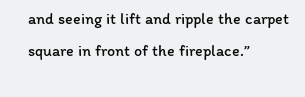and seeing it lift and ripple the carpet square in front of the fireplace.”